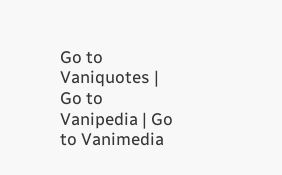Go to Vaniquotes | Go to Vanipedia | Go to Vanimedia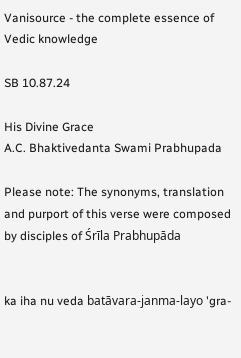Vanisource - the complete essence of Vedic knowledge

SB 10.87.24

His Divine Grace
A.C. Bhaktivedanta Swami Prabhupada

Please note: The synonyms, translation and purport of this verse were composed by disciples of Śrīla Prabhupāda


ka iha nu veda batāvara-janma-layo 'gra-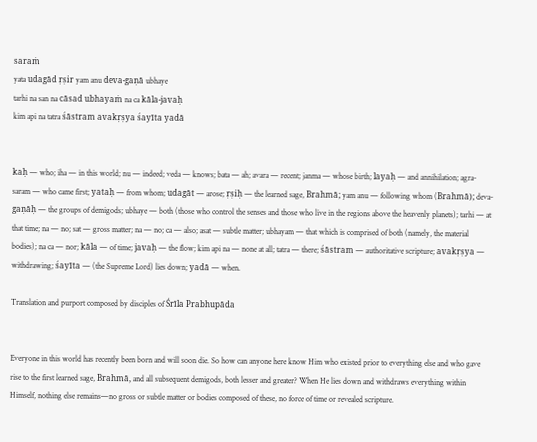saraṁ
yata udagād ṛṣir yam anu deva-gaṇā ubhaye
tarhi na san na cāsad ubhayaṁ na ca kāla-javaḥ
kim api na tatra śāstram avakṛṣya śayīta yadā


kaḥ — who; iha — in this world; nu — indeed; veda — knows; bata — ah; avara — recent; janma — whose birth; layaḥ — and annihilation; agra-saram — who came first; yataḥ — from whom; udagāt — arose; ṛṣiḥ — the learned sage, Brahmā; yam anu — following whom (Brahmā); deva-gaṇāḥ — the groups of demigods; ubhaye — both (those who control the senses and those who live in the regions above the heavenly planets); tarhi — at that time; na — no; sat — gross matter; na — no; ca — also; asat — subtle matter; ubhayam — that which is comprised of both (namely, the material bodies); na ca — nor; kāla — of time; javaḥ — the flow; kim api na — none at all; tatra — there; śāstram — authoritative scripture; avakṛṣya — withdrawing; śayīta — (the Supreme Lord) lies down; yadā — when.

Translation and purport composed by disciples of Śrīla Prabhupāda


Everyone in this world has recently been born and will soon die. So how can anyone here know Him who existed prior to everything else and who gave rise to the first learned sage, Brahmā, and all subsequent demigods, both lesser and greater? When He lies down and withdraws everything within Himself, nothing else remains—no gross or subtle matter or bodies composed of these, no force of time or revealed scripture.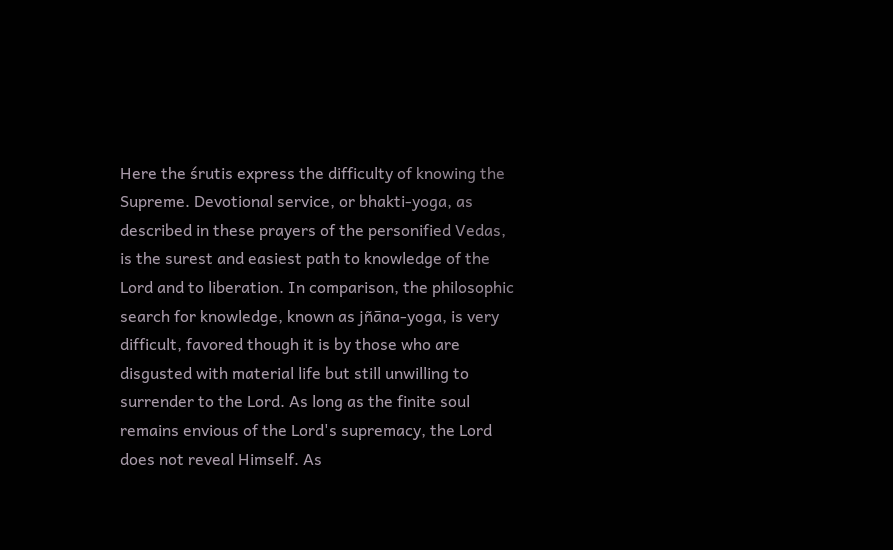Here the śrutis express the difficulty of knowing the Supreme. Devotional service, or bhakti-yoga, as described in these prayers of the personified Vedas, is the surest and easiest path to knowledge of the Lord and to liberation. In comparison, the philosophic search for knowledge, known as jñāna-yoga, is very difficult, favored though it is by those who are disgusted with material life but still unwilling to surrender to the Lord. As long as the finite soul remains envious of the Lord's supremacy, the Lord does not reveal Himself. As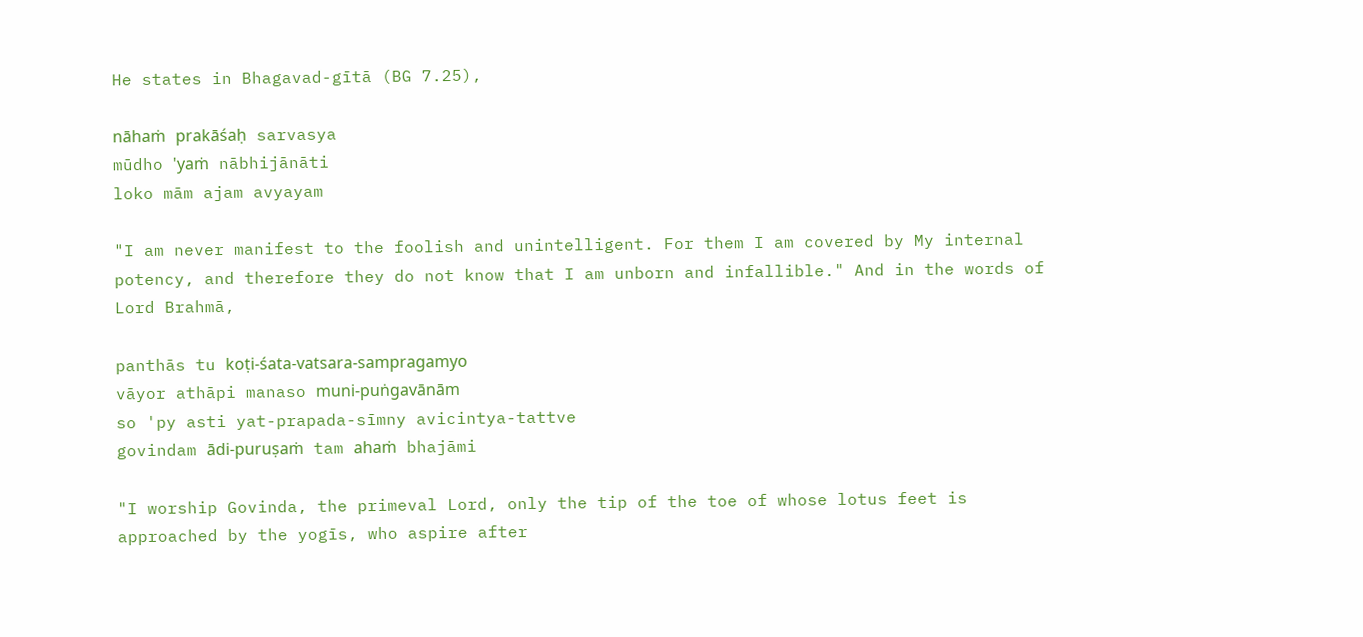He states in Bhagavad-gītā (BG 7.25),

nāhaṁ prakāśaḥ sarvasya
mūdho 'yaṁ nābhijānāti
loko mām ajam avyayam

"I am never manifest to the foolish and unintelligent. For them I am covered by My internal potency, and therefore they do not know that I am unborn and infallible." And in the words of Lord Brahmā,

panthās tu koṭi-śata-vatsara-sampragamyo
vāyor athāpi manaso muni-puṅgavānām
so 'py asti yat-prapada-sīmny avicintya-tattve
govindam ādi-puruṣaṁ tam ahaṁ bhajāmi

"I worship Govinda, the primeval Lord, only the tip of the toe of whose lotus feet is approached by the yogīs, who aspire after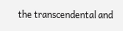the transcendental and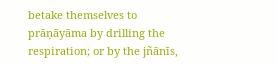betake themselves to prāṇāyāma by drilling the respiration; or by the jñānīs,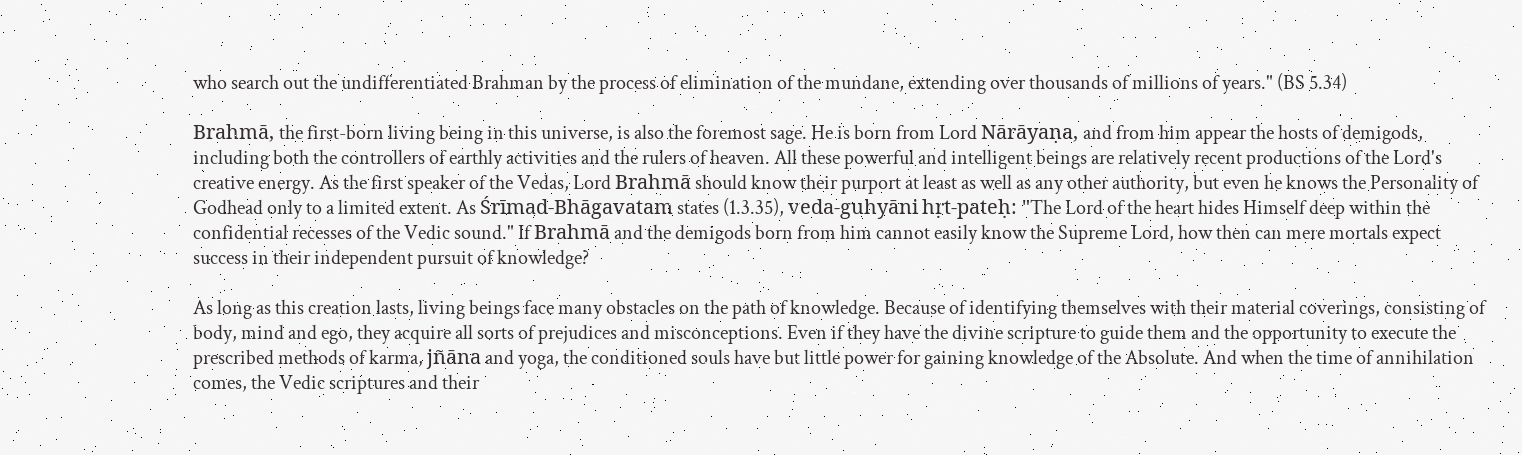who search out the undifferentiated Brahman by the process of elimination of the mundane, extending over thousands of millions of years." (BS 5.34)

Brahmā, the first-born living being in this universe, is also the foremost sage. He is born from Lord Nārāyaṇa, and from him appear the hosts of demigods, including both the controllers of earthly activities and the rulers of heaven. All these powerful and intelligent beings are relatively recent productions of the Lord's creative energy. As the first speaker of the Vedas, Lord Brahmā should know their purport at least as well as any other authority, but even he knows the Personality of Godhead only to a limited extent. As Śrīmad-Bhāgavatam states (1.3.35), veda-guhyāni hṛt-pateḥ: "The Lord of the heart hides Himself deep within the confidential recesses of the Vedic sound." If Brahmā and the demigods born from him cannot easily know the Supreme Lord, how then can mere mortals expect success in their independent pursuit of knowledge?

As long as this creation lasts, living beings face many obstacles on the path of knowledge. Because of identifying themselves with their material coverings, consisting of body, mind and ego, they acquire all sorts of prejudices and misconceptions. Even if they have the divine scripture to guide them and the opportunity to execute the prescribed methods of karma, jñāna and yoga, the conditioned souls have but little power for gaining knowledge of the Absolute. And when the time of annihilation comes, the Vedic scriptures and their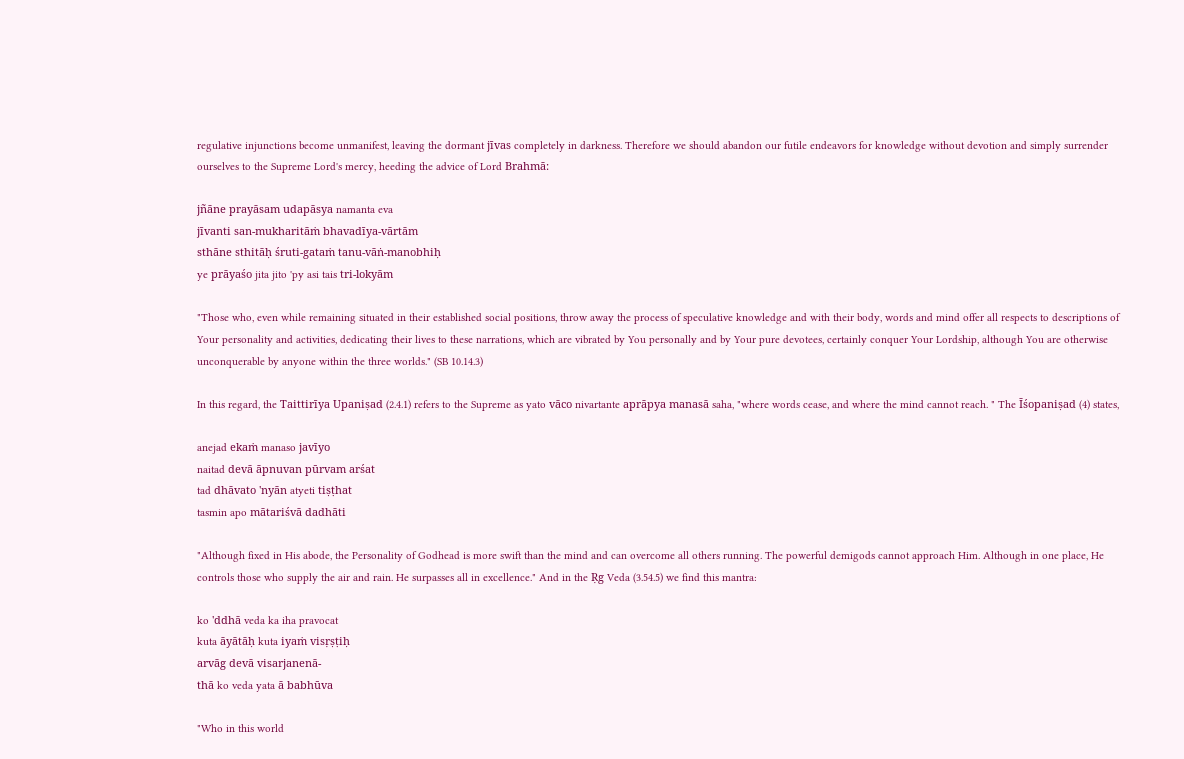regulative injunctions become unmanifest, leaving the dormant jīvas completely in darkness. Therefore we should abandon our futile endeavors for knowledge without devotion and simply surrender ourselves to the Supreme Lord's mercy, heeding the advice of Lord Brahmā:

jñāne prayāsam udapāsya namanta eva
jīvanti san-mukharitāṁ bhavadīya-vārtām
sthāne sthitāḥ śruti-gataṁ tanu-vāṅ-manobhiḥ
ye prāyaśo jita jito 'py asi tais tri-lokyām

"Those who, even while remaining situated in their established social positions, throw away the process of speculative knowledge and with their body, words and mind offer all respects to descriptions of Your personality and activities, dedicating their lives to these narrations, which are vibrated by You personally and by Your pure devotees, certainly conquer Your Lordship, although You are otherwise unconquerable by anyone within the three worlds." (SB 10.14.3)

In this regard, the Taittirīya Upaniṣad (2.4.1) refers to the Supreme as yato vāco nivartante aprāpya manasā saha, "where words cease, and where the mind cannot reach. " The Īśopaniṣad (4) states,

anejad ekaṁ manaso javīyo
naitad devā āpnuvan pūrvam arśat
tad dhāvato 'nyān atyeti tiṣṭhat
tasmin apo mātariśvā dadhāti

"Although fixed in His abode, the Personality of Godhead is more swift than the mind and can overcome all others running. The powerful demigods cannot approach Him. Although in one place, He controls those who supply the air and rain. He surpasses all in excellence." And in the Ṛg Veda (3.54.5) we find this mantra:

ko 'ddhā veda ka iha pravocat
kuta āyātāḥ kuta iyaṁ visṛṣṭiḥ
arvāg devā visarjanenā-
thā ko veda yata ā babhūva

"Who in this world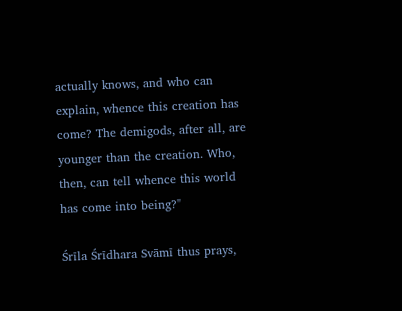actually knows, and who can explain, whence this creation has come? The demigods, after all, are younger than the creation. Who, then, can tell whence this world has come into being?"

Śrīla Śrīdhara Svāmī thus prays,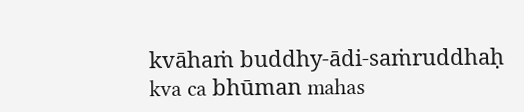kvāhaṁ buddhy-ādi-saṁruddhaḥ
kva ca bhūman mahas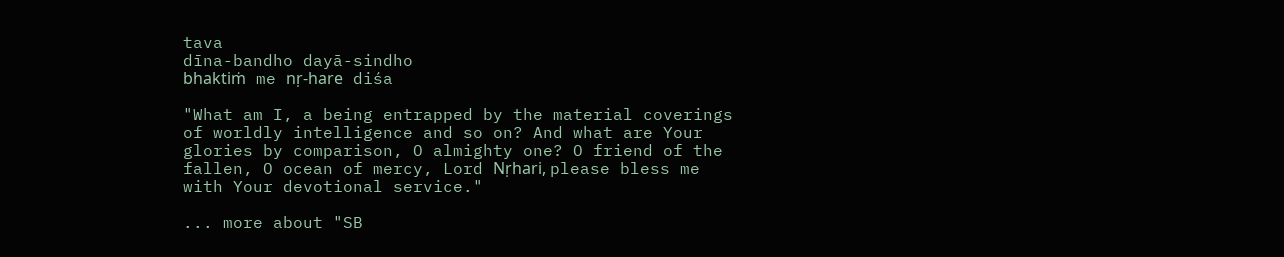tava
dīna-bandho dayā-sindho
bhaktiṁ me nṛ-hare diśa

"What am I, a being entrapped by the material coverings of worldly intelligence and so on? And what are Your glories by comparison, O almighty one? O friend of the fallen, O ocean of mercy, Lord Nṛhari, please bless me with Your devotional service."

... more about "SB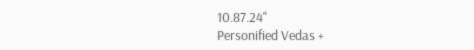10.87.24"
Personified Vedas +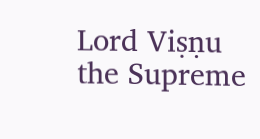Lord Viṣṇu the Supreme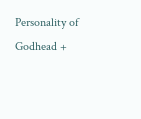Personality of Godhead +